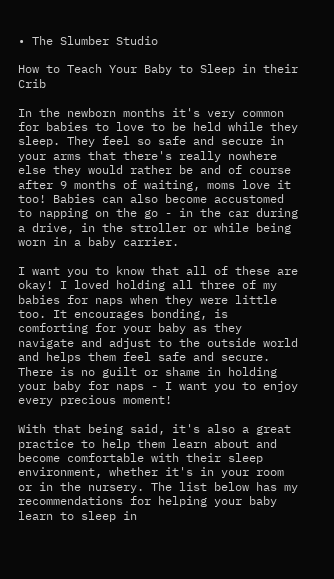• The Slumber Studio

How to Teach Your Baby to Sleep in their Crib

In the newborn months it's very common for babies to love to be held while they sleep. They feel so safe and secure in your arms that there's really nowhere else they would rather be and of course after 9 months of waiting, moms love it too! Babies can also become accustomed to napping on the go - in the car during a drive, in the stroller or while being worn in a baby carrier.

I want you to know that all of these are okay! I loved holding all three of my babies for naps when they were little too. It encourages bonding, is comforting for your baby as they navigate and adjust to the outside world and helps them feel safe and secure. There is no guilt or shame in holding your baby for naps - I want you to enjoy every precious moment!

With that being said, it's also a great practice to help them learn about and become comfortable with their sleep environment, whether it's in your room or in the nursery. The list below has my recommendations for helping your baby learn to sleep in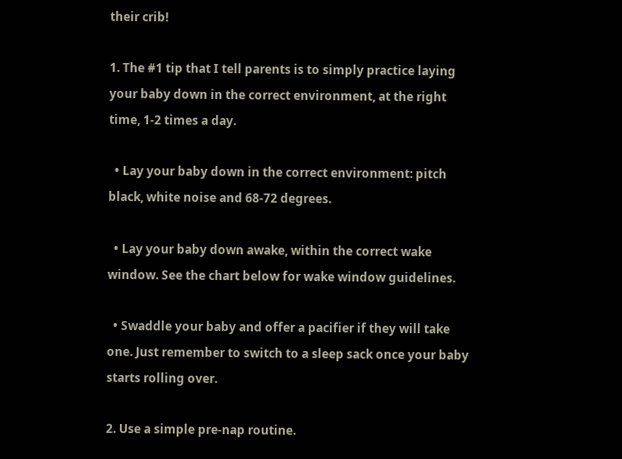their crib!

1. The #1 tip that I tell parents is to simply practice laying your baby down in the correct environment, at the right time, 1-2 times a day.

  • Lay your baby down in the correct environment: pitch black, white noise and 68-72 degrees.

  • Lay your baby down awake, within the correct wake window. See the chart below for wake window guidelines.

  • Swaddle your baby and offer a pacifier if they will take one. Just remember to switch to a sleep sack once your baby starts rolling over.

2. Use a simple pre-nap routine.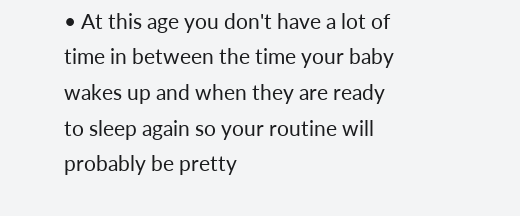• At this age you don't have a lot of time in between the time your baby wakes up and when they are ready to sleep again so your routine will probably be pretty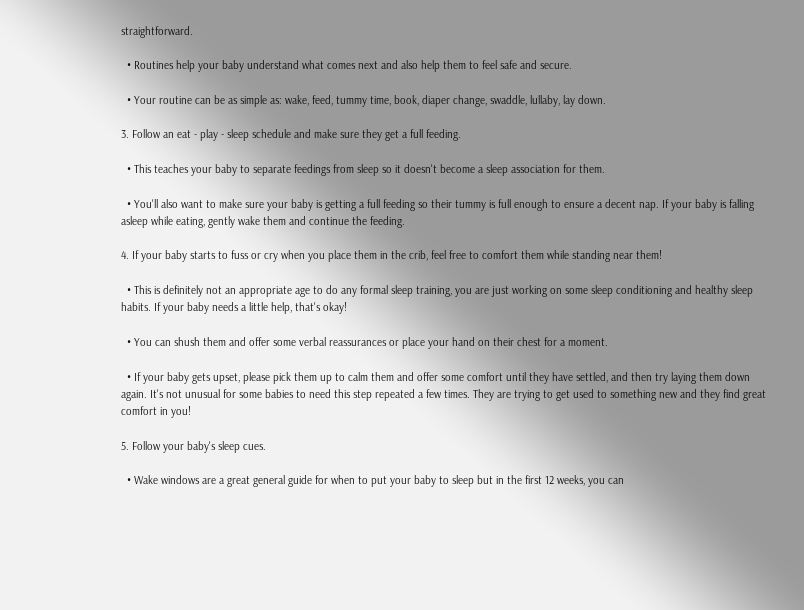straightforward.

  • Routines help your baby understand what comes next and also help them to feel safe and secure.

  • Your routine can be as simple as: wake, feed, tummy time, book, diaper change, swaddle, lullaby, lay down.

3. Follow an eat - play - sleep schedule and make sure they get a full feeding.

  • This teaches your baby to separate feedings from sleep so it doesn't become a sleep association for them.

  • You'll also want to make sure your baby is getting a full feeding so their tummy is full enough to ensure a decent nap. If your baby is falling asleep while eating, gently wake them and continue the feeding.

4. If your baby starts to fuss or cry when you place them in the crib, feel free to comfort them while standing near them!

  • This is definitely not an appropriate age to do any formal sleep training, you are just working on some sleep conditioning and healthy sleep habits. If your baby needs a little help, that's okay!

  • You can shush them and offer some verbal reassurances or place your hand on their chest for a moment.

  • If your baby gets upset, please pick them up to calm them and offer some comfort until they have settled, and then try laying them down again. It's not unusual for some babies to need this step repeated a few times. They are trying to get used to something new and they find great comfort in you!

5. Follow your baby's sleep cues.

  • Wake windows are a great general guide for when to put your baby to sleep but in the first 12 weeks, you can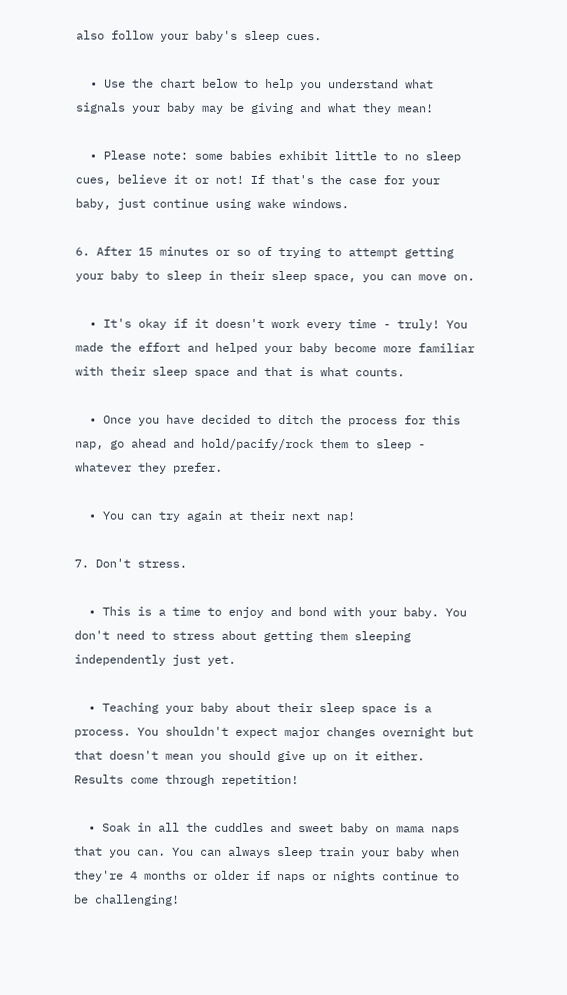also follow your baby's sleep cues.

  • Use the chart below to help you understand what signals your baby may be giving and what they mean!

  • Please note: some babies exhibit little to no sleep cues, believe it or not! If that's the case for your baby, just continue using wake windows.

6. After 15 minutes or so of trying to attempt getting your baby to sleep in their sleep space, you can move on.

  • It's okay if it doesn't work every time - truly! You made the effort and helped your baby become more familiar with their sleep space and that is what counts.

  • Once you have decided to ditch the process for this nap, go ahead and hold/pacify/rock them to sleep - whatever they prefer.

  • You can try again at their next nap!

7. Don't stress.

  • This is a time to enjoy and bond with your baby. You don't need to stress about getting them sleeping independently just yet.

  • Teaching your baby about their sleep space is a process. You shouldn't expect major changes overnight but that doesn't mean you should give up on it either. Results come through repetition!

  • Soak in all the cuddles and sweet baby on mama naps that you can. You can always sleep train your baby when they're 4 months or older if naps or nights continue to be challenging!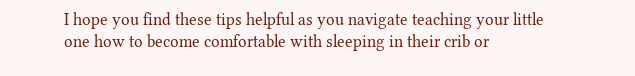I hope you find these tips helpful as you navigate teaching your little one how to become comfortable with sleeping in their crib or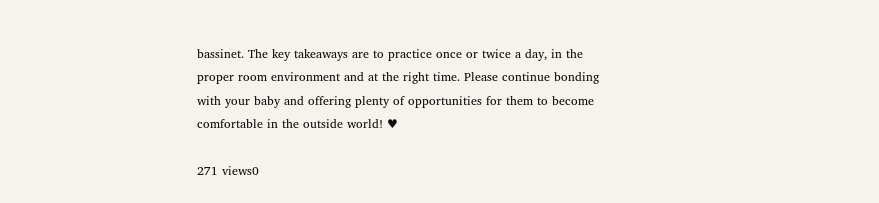bassinet. The key takeaways are to practice once or twice a day, in the proper room environment and at the right time. Please continue bonding with your baby and offering plenty of opportunities for them to become comfortable in the outside world! ♥

271 views0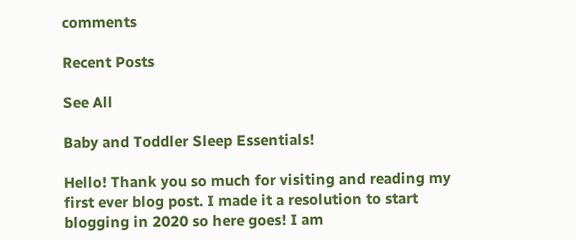comments

Recent Posts

See All

Baby and Toddler Sleep Essentials!

Hello! Thank you so much for visiting and reading my first ever blog post. I made it a resolution to start blogging in 2020 so here goes! I am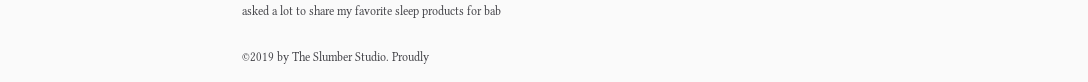asked a lot to share my favorite sleep products for bab

©2019 by The Slumber Studio. Proudly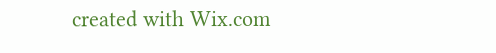created with Wix.com